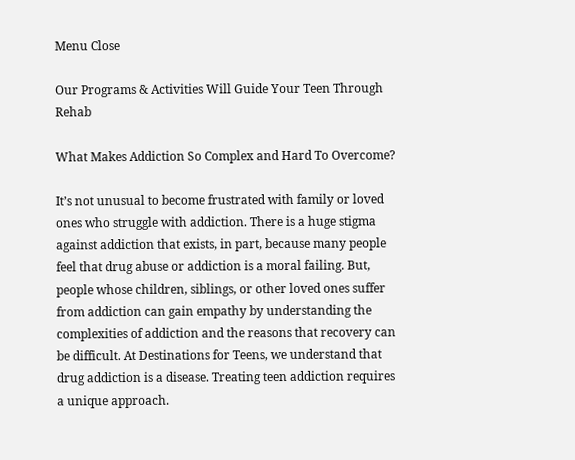Menu Close

Our Programs & Activities Will Guide Your Teen Through Rehab

What Makes Addiction So Complex and Hard To Overcome?

It’s not unusual to become frustrated with family or loved ones who struggle with addiction. There is a huge stigma against addiction that exists, in part, because many people feel that drug abuse or addiction is a moral failing. But, people whose children, siblings, or other loved ones suffer from addiction can gain empathy by understanding the complexities of addiction and the reasons that recovery can be difficult. At Destinations for Teens, we understand that drug addiction is a disease. Treating teen addiction requires a unique approach.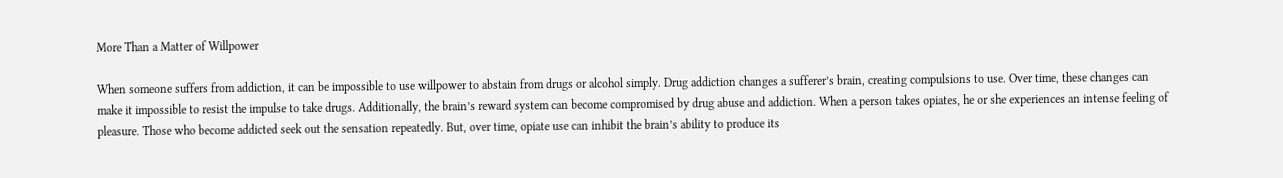More Than a Matter of Willpower

When someone suffers from addiction, it can be impossible to use willpower to abstain from drugs or alcohol simply. Drug addiction changes a sufferer’s brain, creating compulsions to use. Over time, these changes can make it impossible to resist the impulse to take drugs. Additionally, the brain’s reward system can become compromised by drug abuse and addiction. When a person takes opiates, he or she experiences an intense feeling of pleasure. Those who become addicted seek out the sensation repeatedly. But, over time, opiate use can inhibit the brain’s ability to produce its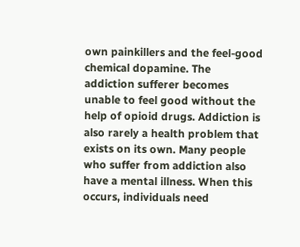own painkillers and the feel-good chemical dopamine. The addiction sufferer becomes unable to feel good without the help of opioid drugs. Addiction is also rarely a health problem that exists on its own. Many people who suffer from addiction also have a mental illness. When this occurs, individuals need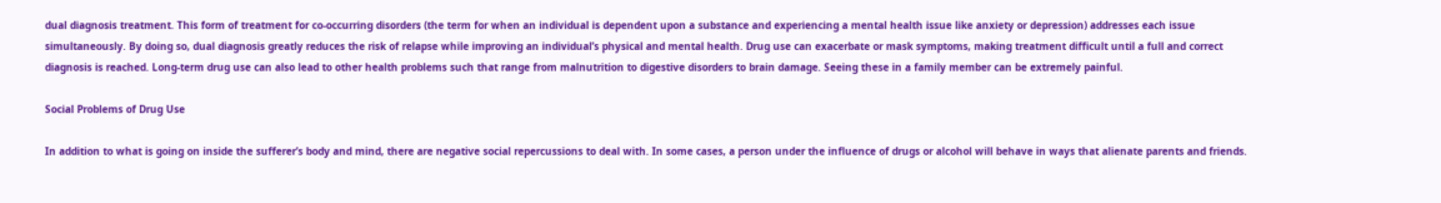dual diagnosis treatment. This form of treatment for co-occurring disorders (the term for when an individual is dependent upon a substance and experiencing a mental health issue like anxiety or depression) addresses each issue simultaneously. By doing so, dual diagnosis greatly reduces the risk of relapse while improving an individual’s physical and mental health. Drug use can exacerbate or mask symptoms, making treatment difficult until a full and correct diagnosis is reached. Long-term drug use can also lead to other health problems such that range from malnutrition to digestive disorders to brain damage. Seeing these in a family member can be extremely painful.

Social Problems of Drug Use

In addition to what is going on inside the sufferer’s body and mind, there are negative social repercussions to deal with. In some cases, a person under the influence of drugs or alcohol will behave in ways that alienate parents and friends.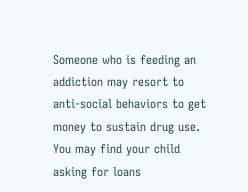Someone who is feeding an addiction may resort to anti-social behaviors to get money to sustain drug use. You may find your child asking for loans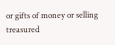or gifts of money or selling treasured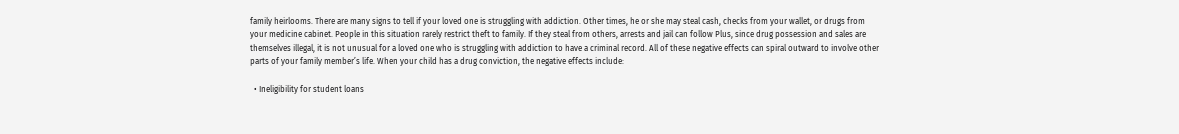family heirlooms. There are many signs to tell if your loved one is struggling with addiction. Other times, he or she may steal cash, checks from your wallet, or drugs from your medicine cabinet. People in this situation rarely restrict theft to family. If they steal from others, arrests and jail can follow Plus, since drug possession and sales are themselves illegal, it is not unusual for a loved one who is struggling with addiction to have a criminal record. All of these negative effects can spiral outward to involve other parts of your family member’s life. When your child has a drug conviction, the negative effects include:

  • Ineligibility for student loans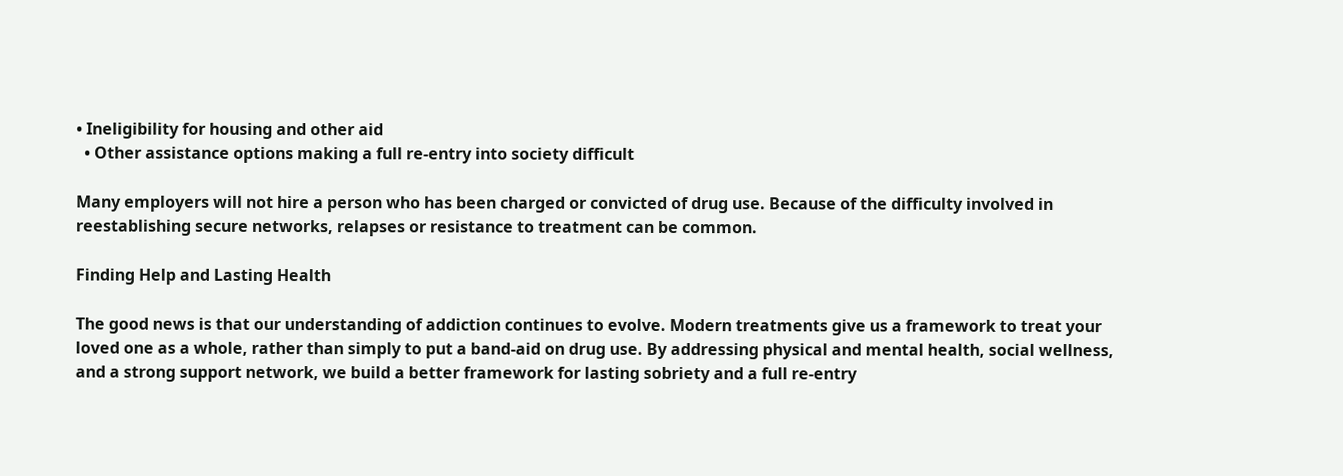• Ineligibility for housing and other aid
  • Other assistance options making a full re-entry into society difficult

Many employers will not hire a person who has been charged or convicted of drug use. Because of the difficulty involved in reestablishing secure networks, relapses or resistance to treatment can be common.

Finding Help and Lasting Health

The good news is that our understanding of addiction continues to evolve. Modern treatments give us a framework to treat your loved one as a whole, rather than simply to put a band-aid on drug use. By addressing physical and mental health, social wellness, and a strong support network, we build a better framework for lasting sobriety and a full re-entry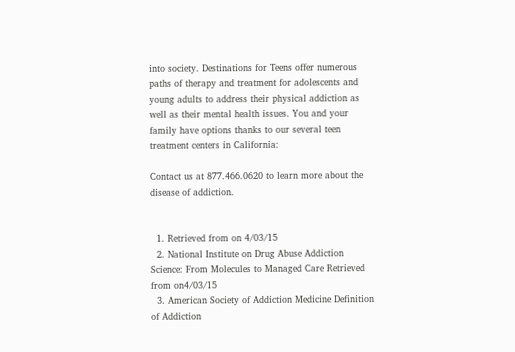into society. Destinations for Teens offer numerous paths of therapy and treatment for adolescents and young adults to address their physical addiction as well as their mental health issues. You and your family have options thanks to our several teen treatment centers in California:

Contact us at 877.466.0620 to learn more about the disease of addiction.


  1. Retrieved from on 4/03/15
  2. National Institute on Drug Abuse Addiction Science: From Molecules to Managed Care Retrieved from on4/03/15
  3. American Society of Addiction Medicine Definition of Addiction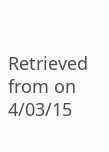Retrieved from on 4/03/15